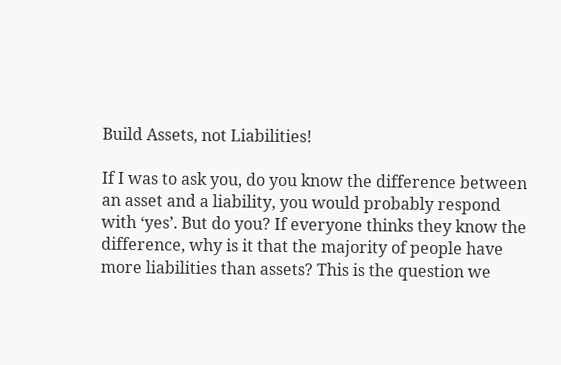Build Assets, not Liabilities!

If I was to ask you, do you know the difference between an asset and a liability, you would probably respond with ‘yes’. But do you? If everyone thinks they know the difference, why is it that the majority of people have more liabilities than assets? This is the question we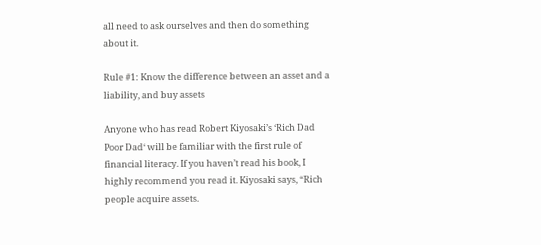all need to ask ourselves and then do something about it.

Rule #1: Know the difference between an asset and a liability, and buy assets

Anyone who has read Robert Kiyosaki’s ‘Rich Dad Poor Dad‘ will be familiar with the first rule of financial literacy. If you haven’t read his book, I highly recommend you read it. Kiyosaki says, “Rich people acquire assets.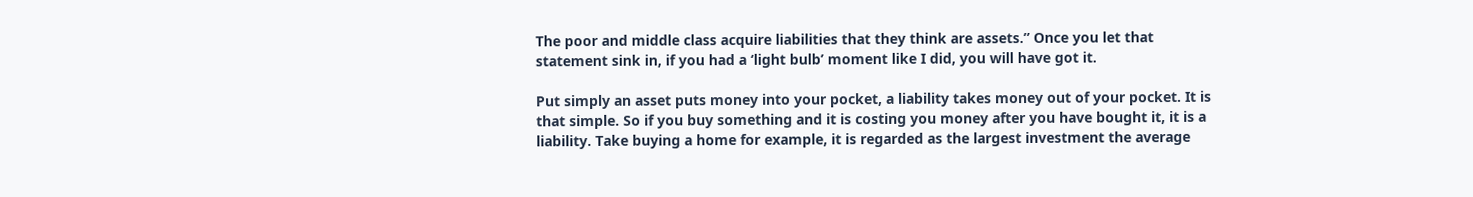The poor and middle class acquire liabilities that they think are assets.” Once you let that statement sink in, if you had a ‘light bulb’ moment like I did, you will have got it.

Put simply an asset puts money into your pocket, a liability takes money out of your pocket. It is that simple. So if you buy something and it is costing you money after you have bought it, it is a liability. Take buying a home for example, it is regarded as the largest investment the average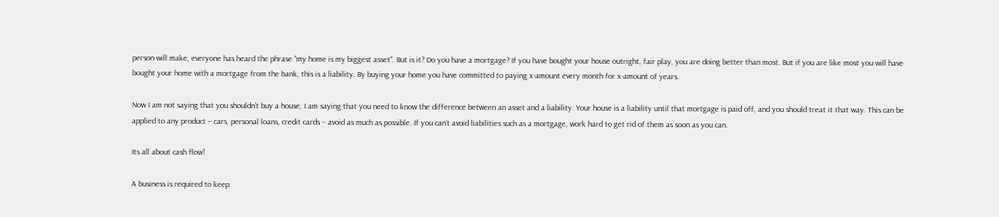person will make, everyone has heard the phrase “my home is my biggest asset”. But is it? Do you have a mortgage? If you have bought your house outright, fair play, you are doing better than most. But if you are like most you will have bought your home with a mortgage from the bank, this is a liability. By buying your home you have committed to paying x-amount every month for x-amount of years.

Now I am not saying that you shouldn’t buy a house, I am saying that you need to know the difference between an asset and a liability. Your house is a liability until that mortgage is paid off, and you should treat it that way. This can be applied to any product – cars, personal loans, credit cards – avoid as much as possible. If you can’t avoid liabilities such as a mortgage, work hard to get rid of them as soon as you can.

Its all about cash flow!

A business is required to keep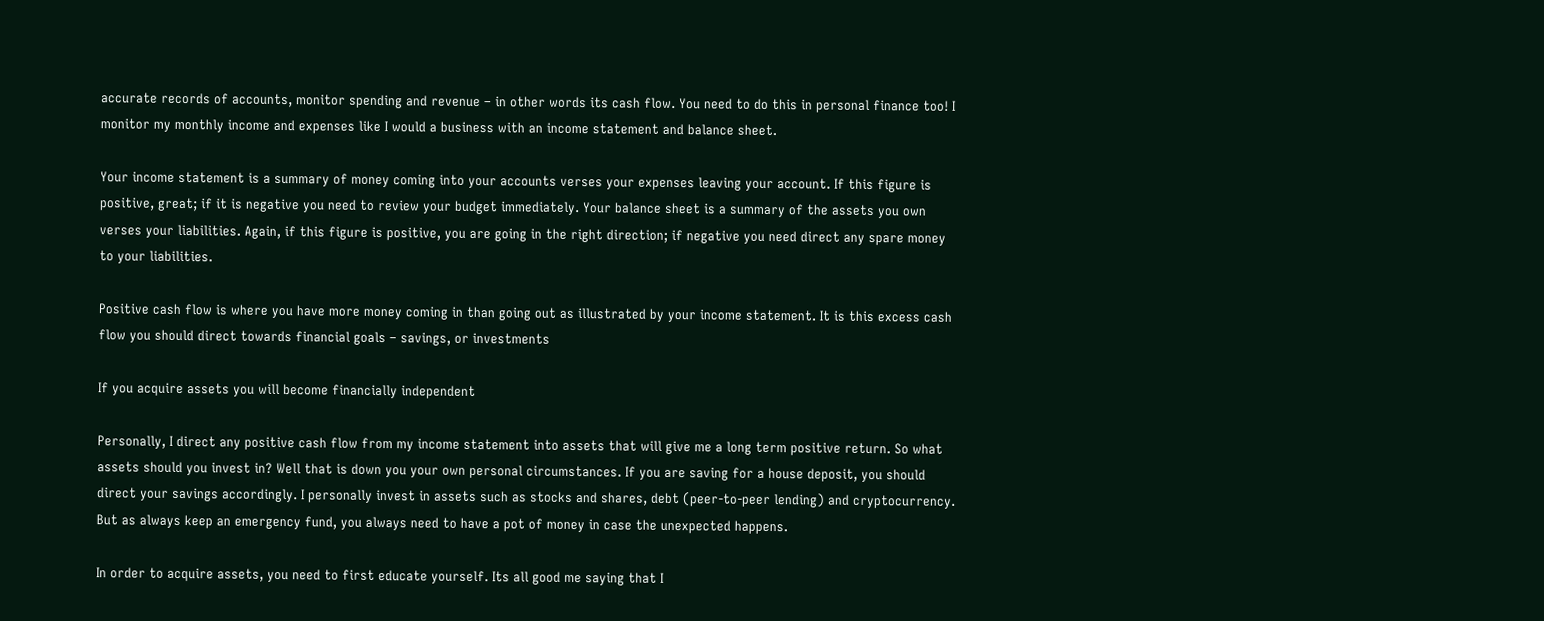accurate records of accounts, monitor spending and revenue – in other words its cash flow. You need to do this in personal finance too! I monitor my monthly income and expenses like I would a business with an income statement and balance sheet.

Your income statement is a summary of money coming into your accounts verses your expenses leaving your account. If this figure is positive, great; if it is negative you need to review your budget immediately. Your balance sheet is a summary of the assets you own verses your liabilities. Again, if this figure is positive, you are going in the right direction; if negative you need direct any spare money to your liabilities.

Positive cash flow is where you have more money coming in than going out as illustrated by your income statement. It is this excess cash flow you should direct towards financial goals – savings, or investments

If you acquire assets you will become financially independent

Personally, I direct any positive cash flow from my income statement into assets that will give me a long term positive return. So what assets should you invest in? Well that is down you your own personal circumstances. If you are saving for a house deposit, you should direct your savings accordingly. I personally invest in assets such as stocks and shares, debt (peer-to-peer lending) and cryptocurrency. But as always keep an emergency fund, you always need to have a pot of money in case the unexpected happens.

In order to acquire assets, you need to first educate yourself. Its all good me saying that I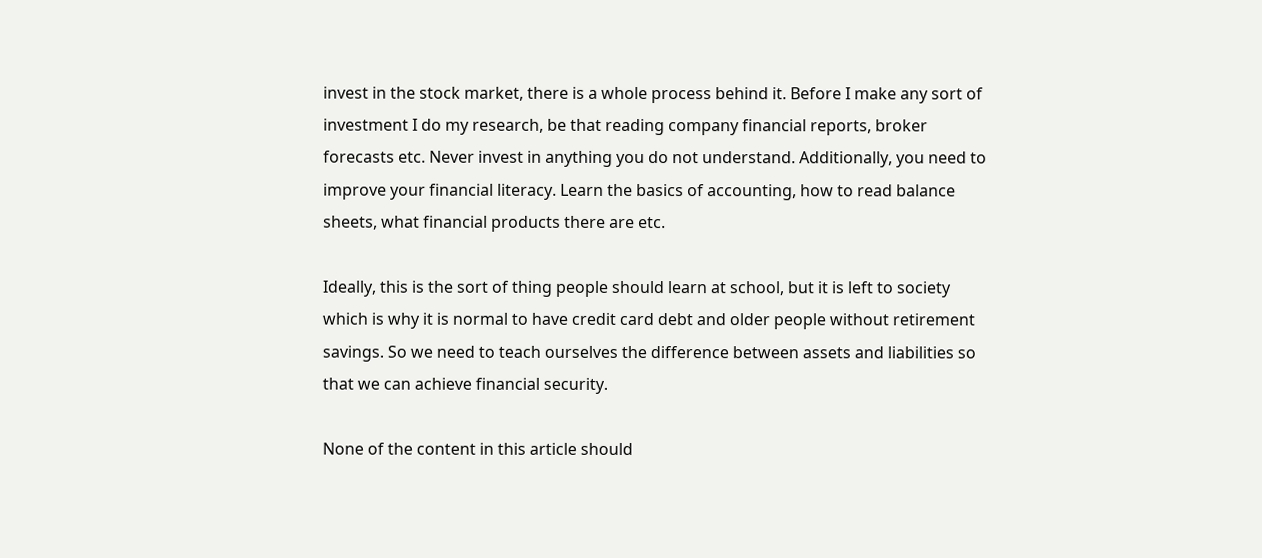invest in the stock market, there is a whole process behind it. Before I make any sort of investment I do my research, be that reading company financial reports, broker forecasts etc. Never invest in anything you do not understand. Additionally, you need to improve your financial literacy. Learn the basics of accounting, how to read balance sheets, what financial products there are etc.

Ideally, this is the sort of thing people should learn at school, but it is left to society which is why it is normal to have credit card debt and older people without retirement savings. So we need to teach ourselves the difference between assets and liabilities so that we can achieve financial security.

None of the content in this article should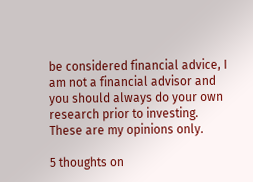be considered financial advice, I am not a financial advisor and you should always do your own research prior to investing. These are my opinions only.

5 thoughts on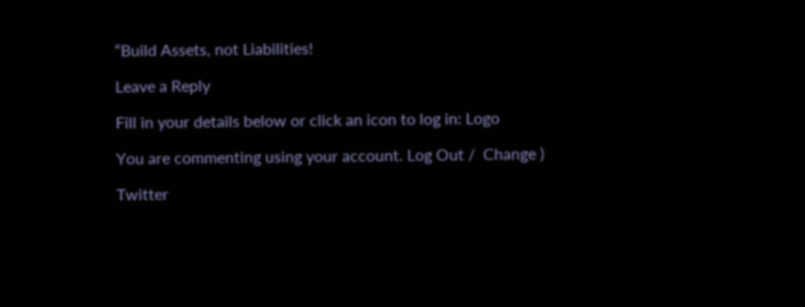“Build Assets, not Liabilities!

Leave a Reply

Fill in your details below or click an icon to log in: Logo

You are commenting using your account. Log Out /  Change )

Twitter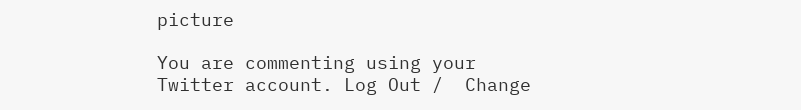picture

You are commenting using your Twitter account. Log Out /  Change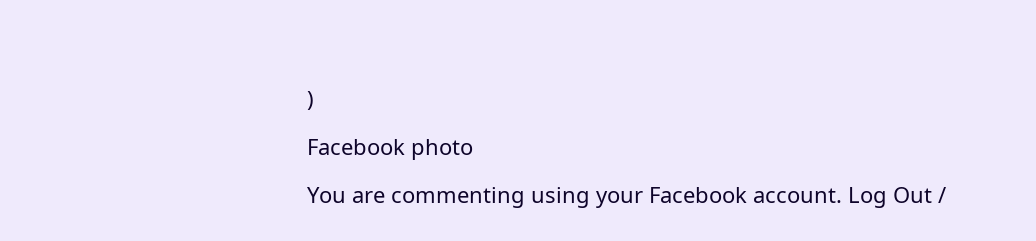)

Facebook photo

You are commenting using your Facebook account. Log Out /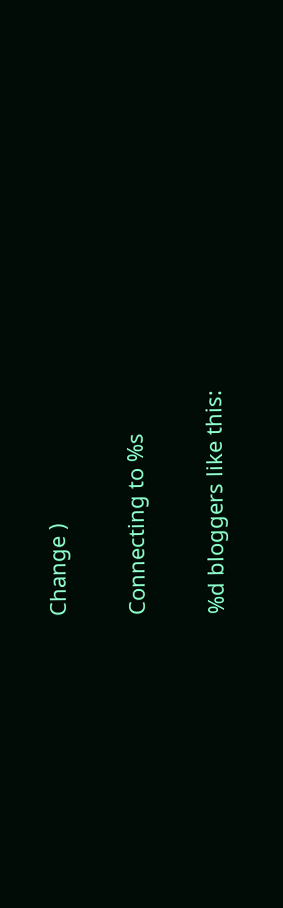Change )

Connecting to %s

%d bloggers like this: